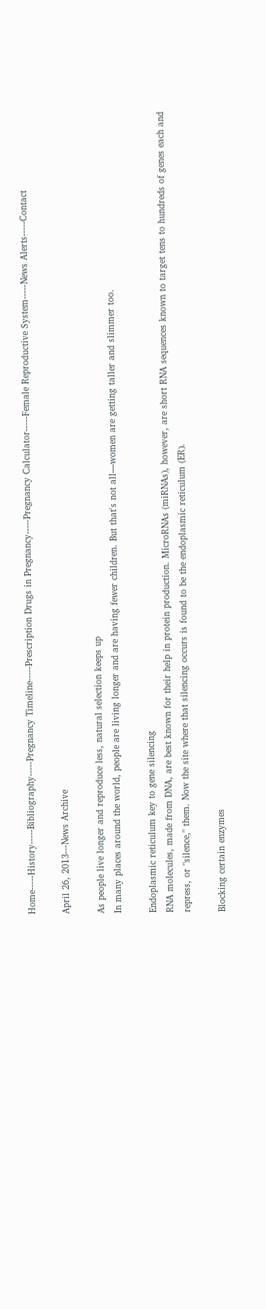Home-----History-----Bibliography-----Pregnancy Timeline-----Prescription Drugs in Pregnancy-----Pregnancy Calculator-----Female Reproductive System-----News Alerts-----Contact

April 26, 2013---News Archive

As people live longer and reproduce less, natural selection keeps up
In many places around the world, people are living longer and are having fewer children. But that's not all—women are getting taller and slimmer too.

Endoplasmic reticulum key to gene silencing
RNA molecules, made from DNA, are best known for their help in protein production. MicroRNAs (miRNAs), however, are short RNA sequences known to target tens to hundreds of genes each and repress, or "silence," them. Now the site where that silencing occurs is found to be the endoplasmic reticulum (ER).

Blocking certain enzymes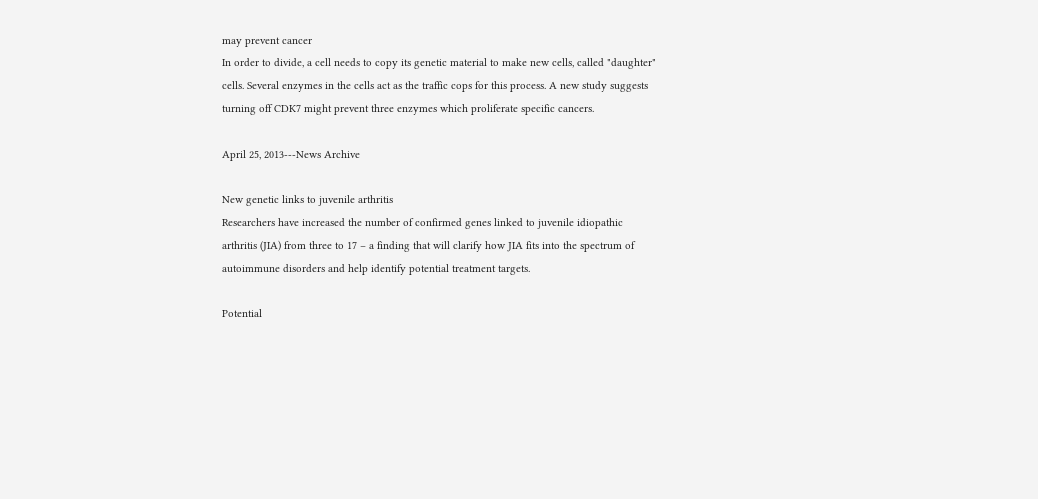may prevent cancer
In order to divide, a cell needs to copy its genetic material to make new cells, called "daughter" cells. Several enzymes in the cells act as the traffic cops for this process. A new study suggests turning off CDK7 might prevent three enzymes which proliferate specific cancers.

April 25, 2013---News Archive

New genetic links to juvenile arthritis
Researchers have increased the number of confirmed genes linked to juvenile idiopathic arthritis (JIA) from three to 17 – a finding that will clarify how JIA fits into the spectrum of autoimmune disorders and help identify potential treatment targets.

Potential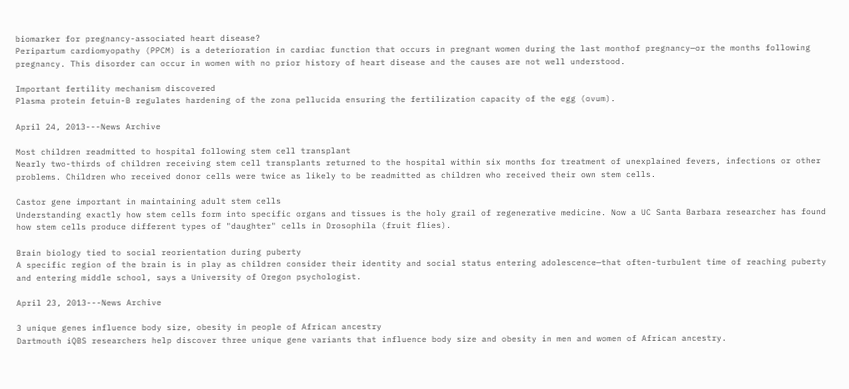biomarker for pregnancy-associated heart disease?
Peripartum cardiomyopathy (PPCM) is a deterioration in cardiac function that occurs in pregnant women during the last monthof pregnancy—or the months following pregnancy. This disorder can occur in women with no prior history of heart disease and the causes are not well understood.

Important fertility mechanism discovered
Plasma protein fetuin-B regulates hardening of the zona pellucida ensuring the fertilization capacity of the egg (ovum).

April 24, 2013---News Archive

Most children readmitted to hospital following stem cell transplant
Nearly two-thirds of children receiving stem cell transplants returned to the hospital within six months for treatment of unexplained fevers, infections or other problems. Children who received donor cells were twice as likely to be readmitted as children who received their own stem cells.

Castor gene important in maintaining adult stem cells
Understanding exactly how stem cells form into specific organs and tissues is the holy grail of regenerative medicine. Now a UC Santa Barbara researcher has found how stem cells produce different types of "daughter" cells in Drosophila (fruit flies).

Brain biology tied to social reorientation during puberty
A specific region of the brain is in play as children consider their identity and social status entering adolescence—that often-turbulent time of reaching puberty and entering middle school, says a University of Oregon psychologist.

April 23, 2013---News Archive

3 unique genes influence body size, obesity in people of African ancestry
Dartmouth iQBS researchers help discover three unique gene variants that influence body size and obesity in men and women of African ancestry.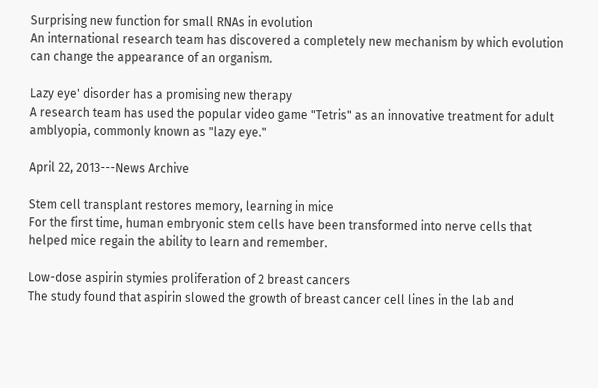Surprising new function for small RNAs in evolution
An international research team has discovered a completely new mechanism by which evolution can change the appearance of an organism.

Lazy eye' disorder has a promising new therapy
A research team has used the popular video game "Tetris" as an innovative treatment for adult amblyopia, commonly known as "lazy eye."

April 22, 2013---News Archive

Stem cell transplant restores memory, learning in mice
For the first time, human embryonic stem cells have been transformed into nerve cells that helped mice regain the ability to learn and remember.

Low-dose aspirin stymies proliferation of 2 breast cancers
The study found that aspirin slowed the growth of breast cancer cell lines in the lab and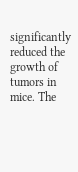significantly reduced the growth of tumors in mice. The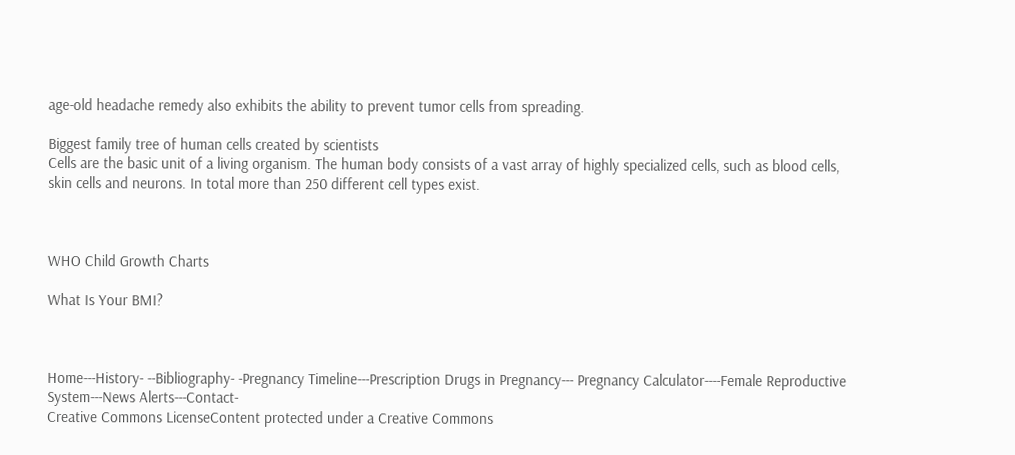age-old headache remedy also exhibits the ability to prevent tumor cells from spreading.

Biggest family tree of human cells created by scientists
Cells are the basic unit of a living organism. The human body consists of a vast array of highly specialized cells, such as blood cells, skin cells and neurons. In total more than 250 different cell types exist.



WHO Child Growth Charts

What Is Your BMI?



Home---History- --Bibliography- -Pregnancy Timeline---Prescription Drugs in Pregnancy--- Pregnancy Calculator----Female Reproductive System---News Alerts---Contact-
Creative Commons LicenseContent protected under a Creative Commons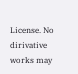License. No dirivative works may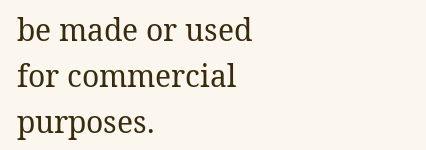be made or used for commercial purposes.